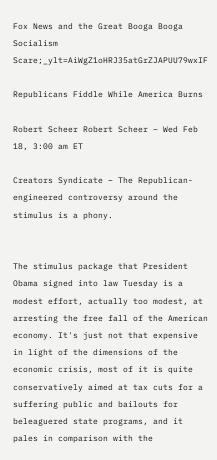Fox News and the Great Booga Booga Socialism Scare;_ylt=AiWgZ1oHRJ35atGrZJAPUU79wxIF

Republicans Fiddle While America Burns

Robert Scheer Robert Scheer – Wed Feb 18, 3:00 am ET

Creators Syndicate – The Republican-engineered controversy around the stimulus is a phony.


The stimulus package that President Obama signed into law Tuesday is a modest effort, actually too modest, at arresting the free fall of the American economy. It's just not that expensive in light of the dimensions of the economic crisis, most of it is quite conservatively aimed at tax cuts for a suffering public and bailouts for beleaguered state programs, and it pales in comparison with the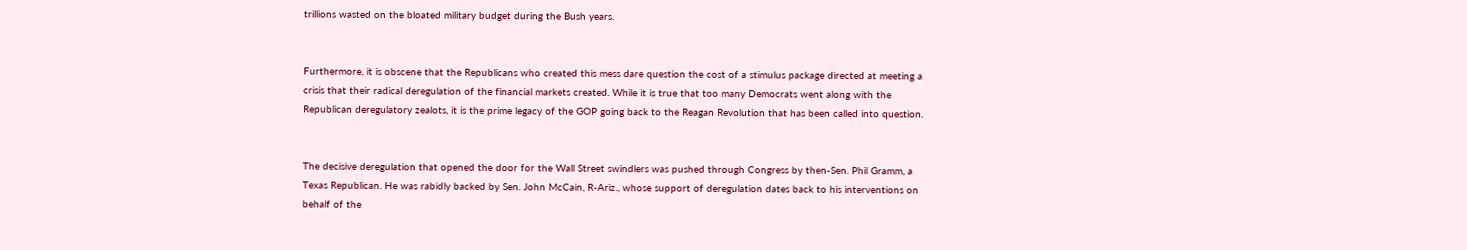trillions wasted on the bloated military budget during the Bush years.


Furthermore, it is obscene that the Republicans who created this mess dare question the cost of a stimulus package directed at meeting a crisis that their radical deregulation of the financial markets created. While it is true that too many Democrats went along with the Republican deregulatory zealots, it is the prime legacy of the GOP going back to the Reagan Revolution that has been called into question.


The decisive deregulation that opened the door for the Wall Street swindlers was pushed through Congress by then-Sen. Phil Gramm, a Texas Republican. He was rabidly backed by Sen. John McCain, R-Ariz., whose support of deregulation dates back to his interventions on behalf of the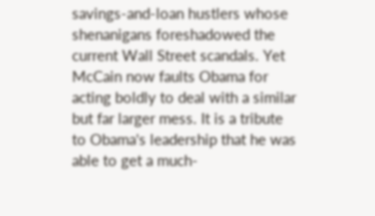savings-and-loan hustlers whose shenanigans foreshadowed the current Wall Street scandals. Yet McCain now faults Obama for acting boldly to deal with a similar but far larger mess. It is a tribute to Obama's leadership that he was able to get a much-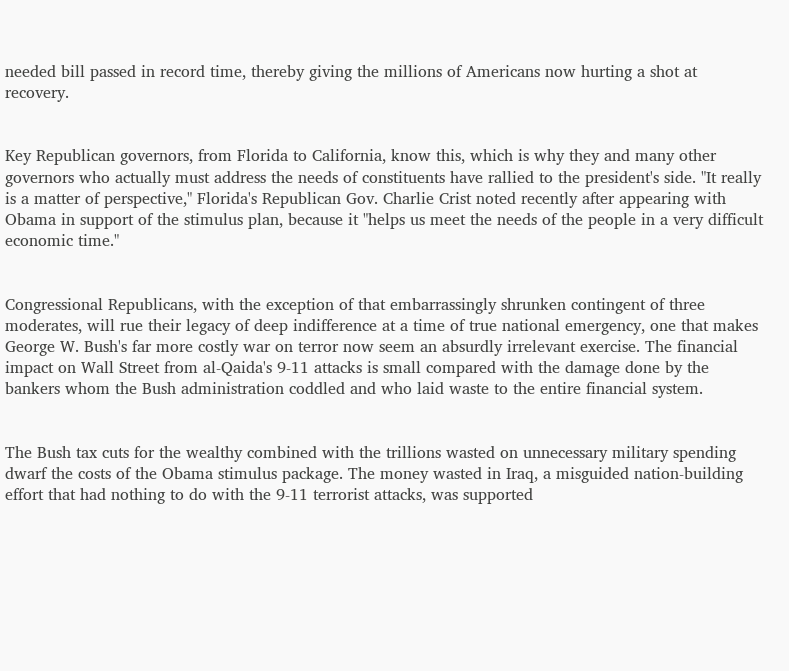needed bill passed in record time, thereby giving the millions of Americans now hurting a shot at recovery.


Key Republican governors, from Florida to California, know this, which is why they and many other governors who actually must address the needs of constituents have rallied to the president's side. "It really is a matter of perspective," Florida's Republican Gov. Charlie Crist noted recently after appearing with Obama in support of the stimulus plan, because it "helps us meet the needs of the people in a very difficult economic time."


Congressional Republicans, with the exception of that embarrassingly shrunken contingent of three moderates, will rue their legacy of deep indifference at a time of true national emergency, one that makes George W. Bush's far more costly war on terror now seem an absurdly irrelevant exercise. The financial impact on Wall Street from al-Qaida's 9-11 attacks is small compared with the damage done by the bankers whom the Bush administration coddled and who laid waste to the entire financial system.


The Bush tax cuts for the wealthy combined with the trillions wasted on unnecessary military spending dwarf the costs of the Obama stimulus package. The money wasted in Iraq, a misguided nation-building effort that had nothing to do with the 9-11 terrorist attacks, was supported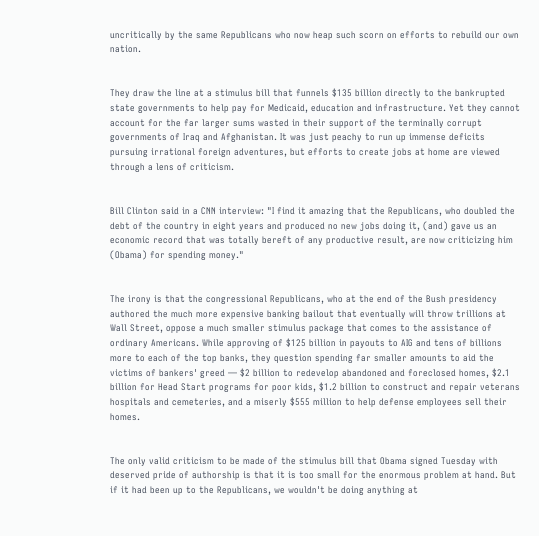uncritically by the same Republicans who now heap such scorn on efforts to rebuild our own nation.


They draw the line at a stimulus bill that funnels $135 billion directly to the bankrupted state governments to help pay for Medicaid, education and infrastructure. Yet they cannot account for the far larger sums wasted in their support of the terminally corrupt governments of Iraq and Afghanistan. It was just peachy to run up immense deficits pursuing irrational foreign adventures, but efforts to create jobs at home are viewed through a lens of criticism.


Bill Clinton said in a CNN interview: "I find it amazing that the Republicans, who doubled the debt of the country in eight years and produced no new jobs doing it, (and) gave us an economic record that was totally bereft of any productive result, are now criticizing him (Obama) for spending money."


The irony is that the congressional Republicans, who at the end of the Bush presidency authored the much more expensive banking bailout that eventually will throw trillions at Wall Street, oppose a much smaller stimulus package that comes to the assistance of ordinary Americans. While approving of $125 billion in payouts to AIG and tens of billions more to each of the top banks, they question spending far smaller amounts to aid the victims of bankers' greed — $2 billion to redevelop abandoned and foreclosed homes, $2.1 billion for Head Start programs for poor kids, $1.2 billion to construct and repair veterans hospitals and cemeteries, and a miserly $555 million to help defense employees sell their homes.


The only valid criticism to be made of the stimulus bill that Obama signed Tuesday with deserved pride of authorship is that it is too small for the enormous problem at hand. But if it had been up to the Republicans, we wouldn't be doing anything at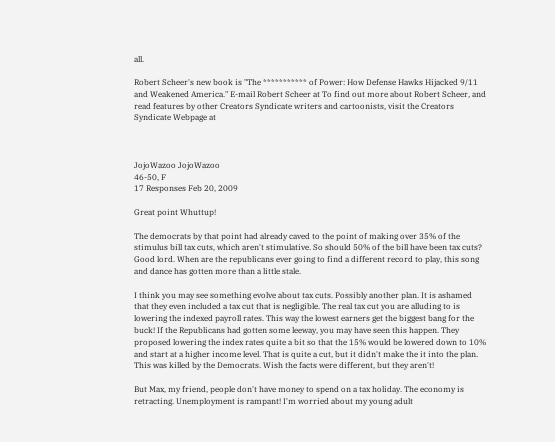all.

Robert Scheer's new book is "The *********** of Power: How Defense Hawks Hijacked 9/11 and Weakened America." E-mail Robert Scheer at To find out more about Robert Scheer, and read features by other Creators Syndicate writers and cartoonists, visit the Creators Syndicate Webpage at



JojoWazoo JojoWazoo
46-50, F
17 Responses Feb 20, 2009

Great point Whuttup!

The democrats by that point had already caved to the point of making over 35% of the stimulus bill tax cuts, which aren't stimulative. So should 50% of the bill have been tax cuts? Good lord. When are the republicans ever going to find a different record to play, this song and dance has gotten more than a little stale.

I think you may see something evolve about tax cuts. Possibly another plan. It is ashamed that they even included a tax cut that is negligible. The real tax cut you are alluding to is lowering the indexed payroll rates. This way the lowest earners get the biggest bang for the buck! If the Republicans had gotten some leeway, you may have seen this happen. They proposed lowering the index rates quite a bit so that the 15% would be lowered down to 10% and start at a higher income level. That is quite a cut, but it didn't make the it into the plan. This was killed by the Democrats. Wish the facts were different, but they aren't!

But Max, my friend, people don't have money to spend on a tax holiday. The economy is retracting. Unemployment is rampant! I'm worried about my young adult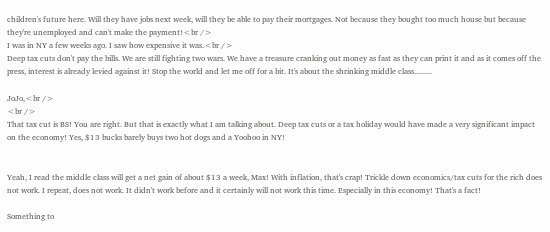children's future here. Will they have jobs next week, will they be able to pay their mortgages. Not because they bought too much house but because they're unemployed and can't make the payment!<br />
I was in NY a few weeks ago. I saw how expensive it was.<br />
Deep tax cuts don't pay the bills. We are still fighting two wars. We have a treasure cranking out money as fast as they can print it and as it comes off the press, interest is already levied against it! Stop the world and let me off for a bit. It's about the shrinking middle class.........

JoJo,<br />
<br />
That tax cut is BS! You are right. But that is exactly what I am talking about. Deep tax cuts or a tax holiday would have made a very significant impact on the economy! Yes, $13 bucks barely buys two hot dogs and a Yoohoo in NY!


Yeah, I read the middle class will get a net gain of about $13 a week, Max! With inflation, that's crap! Trickle down economics/tax cuts for the rich does not work. I repeat, does not work. It didn't work before and it certainly will not work this time. Especially in this economy! That's a fact!

Something to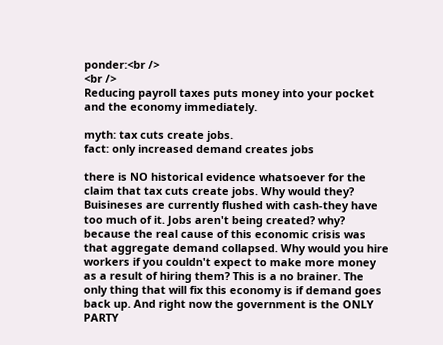ponder:<br />
<br />
Reducing payroll taxes puts money into your pocket and the economy immediately.

myth: tax cuts create jobs.
fact: only increased demand creates jobs

there is NO historical evidence whatsoever for the claim that tax cuts create jobs. Why would they? Buisineses are currently flushed with cash-they have too much of it. Jobs aren't being created? why? because the real cause of this economic crisis was that aggregate demand collapsed. Why would you hire workers if you couldn't expect to make more money as a result of hiring them? This is a no brainer. The only thing that will fix this economy is if demand goes back up. And right now the government is the ONLY PARTY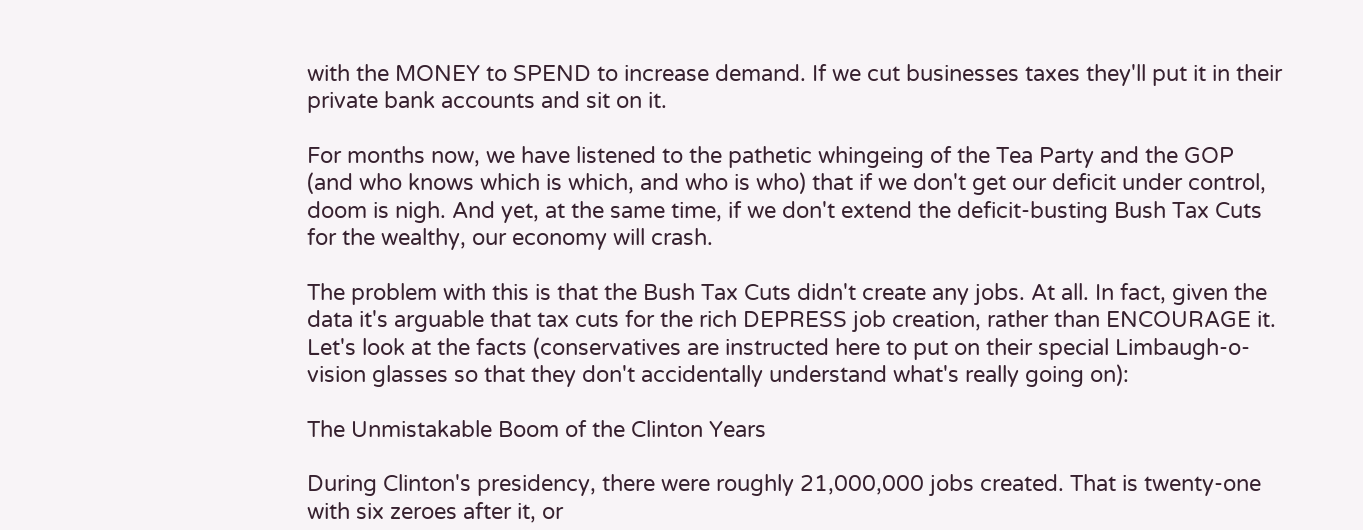with the MONEY to SPEND to increase demand. If we cut businesses taxes they'll put it in their private bank accounts and sit on it.

For months now, we have listened to the pathetic whingeing of the Tea Party and the GOP (and who knows which is which, and who is who) that if we don't get our deficit under control, doom is nigh. And yet, at the same time, if we don't extend the deficit-busting Bush Tax Cuts for the wealthy, our economy will crash.

The problem with this is that the Bush Tax Cuts didn't create any jobs. At all. In fact, given the data it's arguable that tax cuts for the rich DEPRESS job creation, rather than ENCOURAGE it. Let's look at the facts (conservatives are instructed here to put on their special Limbaugh-o-vision glasses so that they don't accidentally understand what's really going on):

The Unmistakable Boom of the Clinton Years

During Clinton's presidency, there were roughly 21,000,000 jobs created. That is twenty-one with six zeroes after it, or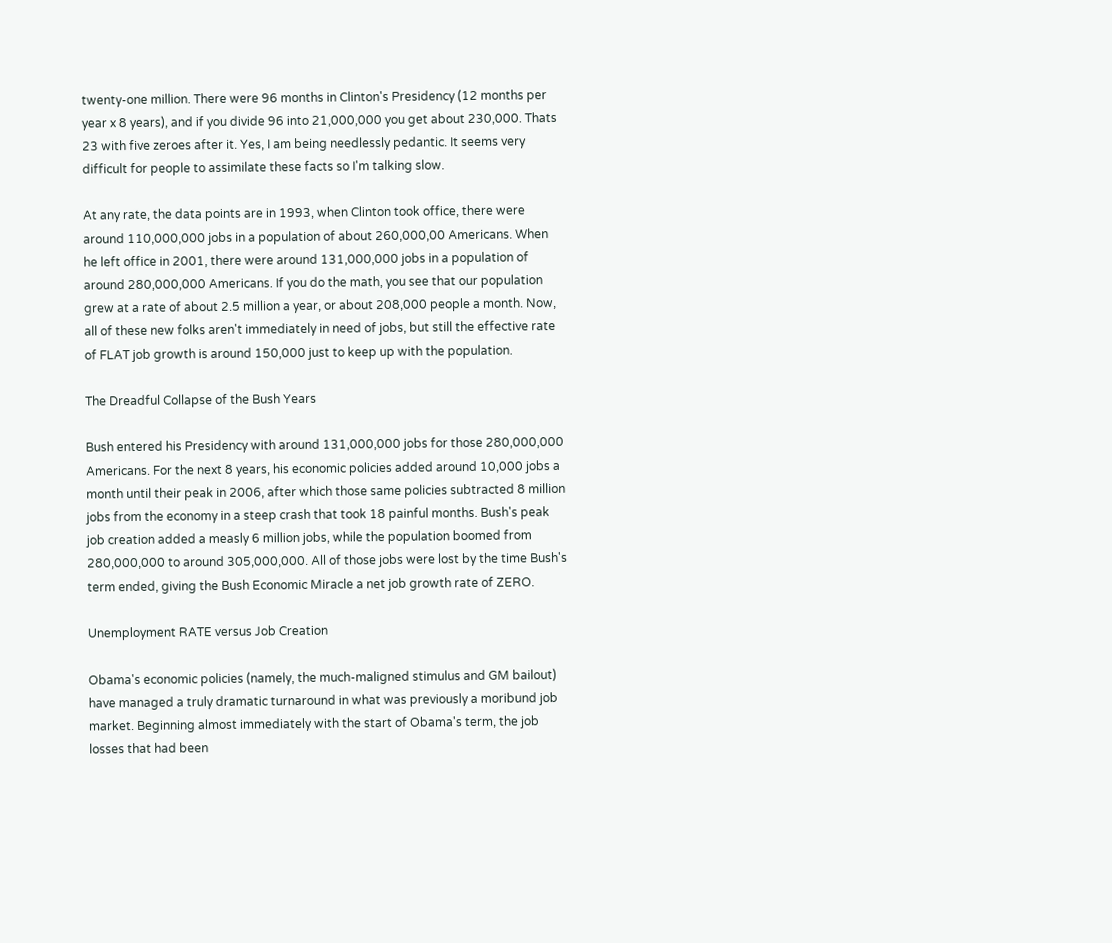twenty-one million. There were 96 months in Clinton's Presidency (12 months per year x 8 years), and if you divide 96 into 21,000,000 you get about 230,000. Thats 23 with five zeroes after it. Yes, I am being needlessly pedantic. It seems very difficult for people to assimilate these facts so I'm talking slow.

At any rate, the data points are in 1993, when Clinton took office, there were around 110,000,000 jobs in a population of about 260,000,00 Americans. When he left office in 2001, there were around 131,000,000 jobs in a population of around 280,000,000 Americans. If you do the math, you see that our population grew at a rate of about 2.5 million a year, or about 208,000 people a month. Now, all of these new folks aren't immediately in need of jobs, but still the effective rate of FLAT job growth is around 150,000 just to keep up with the population.

The Dreadful Collapse of the Bush Years

Bush entered his Presidency with around 131,000,000 jobs for those 280,000,000 Americans. For the next 8 years, his economic policies added around 10,000 jobs a month until their peak in 2006, after which those same policies subtracted 8 million jobs from the economy in a steep crash that took 18 painful months. Bush's peak job creation added a measly 6 million jobs, while the population boomed from 280,000,000 to around 305,000,000. All of those jobs were lost by the time Bush's term ended, giving the Bush Economic Miracle a net job growth rate of ZERO.

Unemployment RATE versus Job Creation

Obama's economic policies (namely, the much-maligned stimulus and GM bailout) have managed a truly dramatic turnaround in what was previously a moribund job market. Beginning almost immediately with the start of Obama's term, the job losses that had been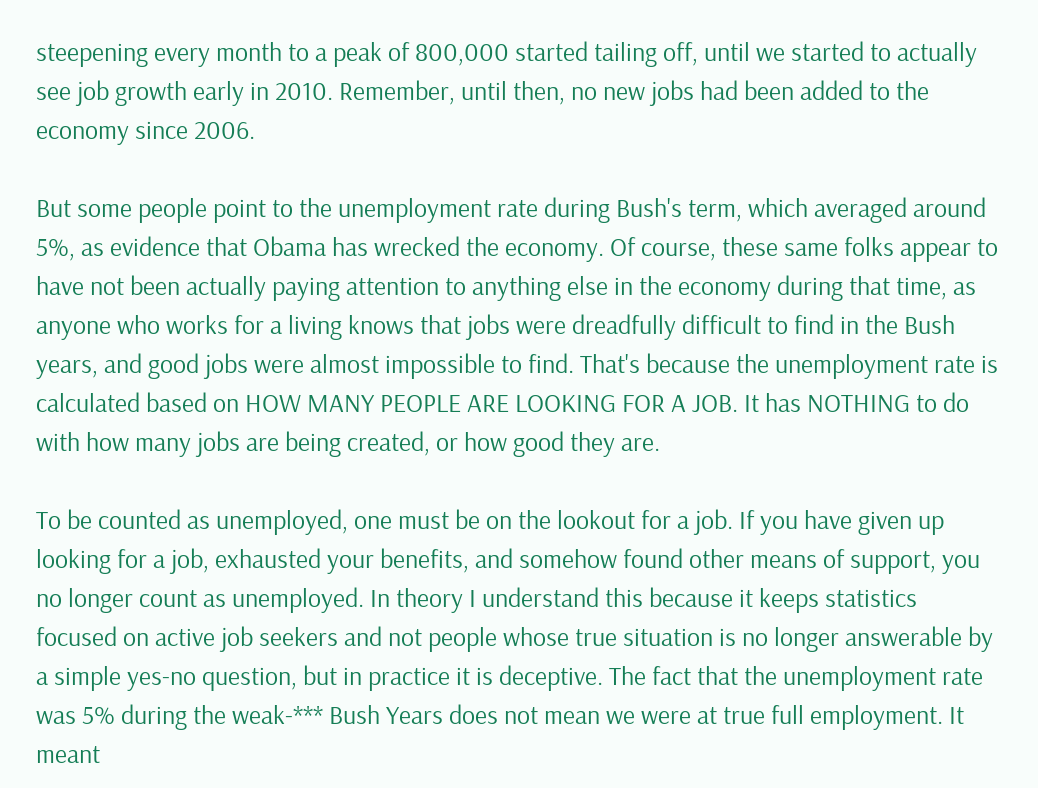steepening every month to a peak of 800,000 started tailing off, until we started to actually see job growth early in 2010. Remember, until then, no new jobs had been added to the economy since 2006.

But some people point to the unemployment rate during Bush's term, which averaged around 5%, as evidence that Obama has wrecked the economy. Of course, these same folks appear to have not been actually paying attention to anything else in the economy during that time, as anyone who works for a living knows that jobs were dreadfully difficult to find in the Bush years, and good jobs were almost impossible to find. That's because the unemployment rate is calculated based on HOW MANY PEOPLE ARE LOOKING FOR A JOB. It has NOTHING to do with how many jobs are being created, or how good they are.

To be counted as unemployed, one must be on the lookout for a job. If you have given up looking for a job, exhausted your benefits, and somehow found other means of support, you no longer count as unemployed. In theory I understand this because it keeps statistics focused on active job seekers and not people whose true situation is no longer answerable by a simple yes-no question, but in practice it is deceptive. The fact that the unemployment rate was 5% during the weak-*** Bush Years does not mean we were at true full employment. It meant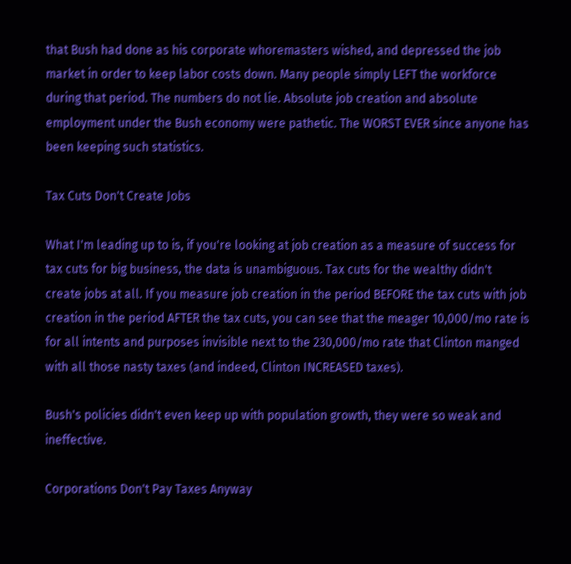that Bush had done as his corporate whoremasters wished, and depressed the job market in order to keep labor costs down. Many people simply LEFT the workforce during that period. The numbers do not lie. Absolute job creation and absolute employment under the Bush economy were pathetic. The WORST EVER since anyone has been keeping such statistics.

Tax Cuts Don't Create Jobs

What I'm leading up to is, if you're looking at job creation as a measure of success for tax cuts for big business, the data is unambiguous. Tax cuts for the wealthy didn't create jobs at all. If you measure job creation in the period BEFORE the tax cuts with job creation in the period AFTER the tax cuts, you can see that the meager 10,000/mo rate is for all intents and purposes invisible next to the 230,000/mo rate that Clinton manged with all those nasty taxes (and indeed, Clinton INCREASED taxes).

Bush's policies didn't even keep up with population growth, they were so weak and ineffective.

Corporations Don't Pay Taxes Anyway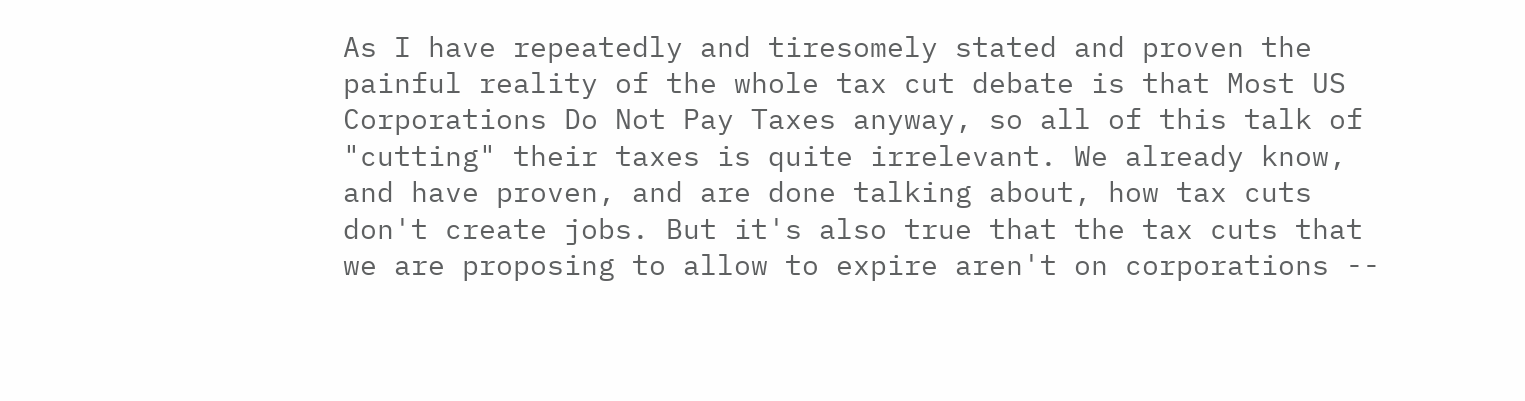As I have repeatedly and tiresomely stated and proven the painful reality of the whole tax cut debate is that Most US Corporations Do Not Pay Taxes anyway, so all of this talk of "cutting" their taxes is quite irrelevant. We already know, and have proven, and are done talking about, how tax cuts don't create jobs. But it's also true that the tax cuts that we are proposing to allow to expire aren't on corporations --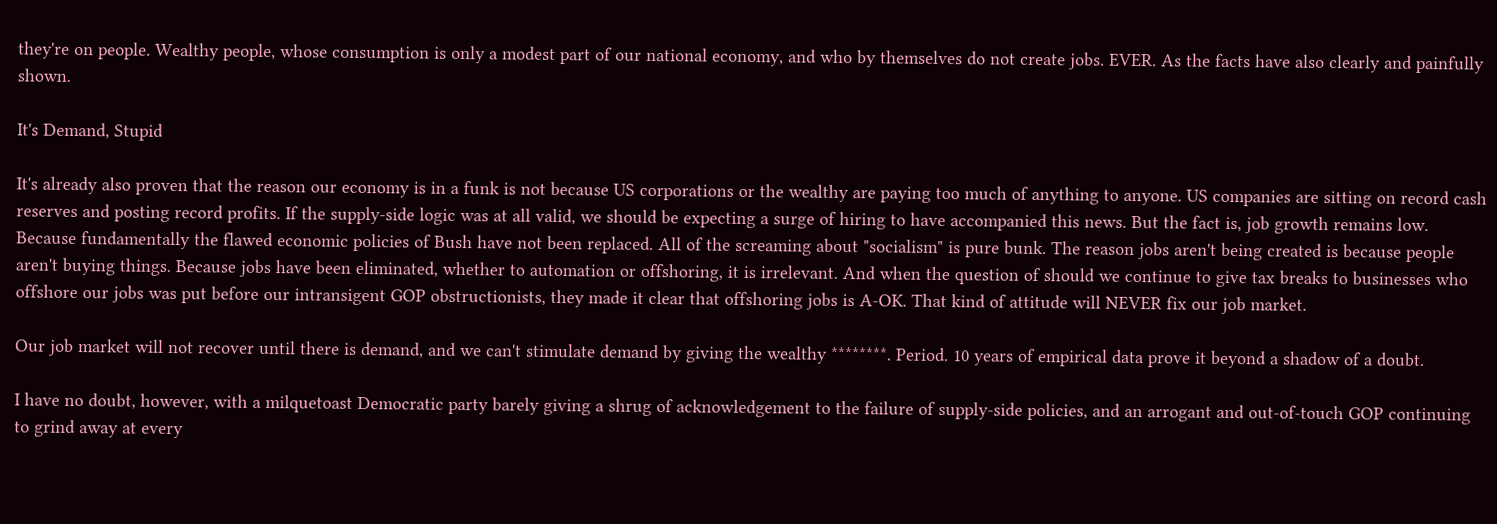they're on people. Wealthy people, whose consumption is only a modest part of our national economy, and who by themselves do not create jobs. EVER. As the facts have also clearly and painfully shown.

It's Demand, Stupid

It's already also proven that the reason our economy is in a funk is not because US corporations or the wealthy are paying too much of anything to anyone. US companies are sitting on record cash reserves and posting record profits. If the supply-side logic was at all valid, we should be expecting a surge of hiring to have accompanied this news. But the fact is, job growth remains low. Because fundamentally the flawed economic policies of Bush have not been replaced. All of the screaming about "socialism" is pure bunk. The reason jobs aren't being created is because people aren't buying things. Because jobs have been eliminated, whether to automation or offshoring, it is irrelevant. And when the question of should we continue to give tax breaks to businesses who offshore our jobs was put before our intransigent GOP obstructionists, they made it clear that offshoring jobs is A-OK. That kind of attitude will NEVER fix our job market.

Our job market will not recover until there is demand, and we can't stimulate demand by giving the wealthy ********. Period. 10 years of empirical data prove it beyond a shadow of a doubt.

I have no doubt, however, with a milquetoast Democratic party barely giving a shrug of acknowledgement to the failure of supply-side policies, and an arrogant and out-of-touch GOP continuing to grind away at every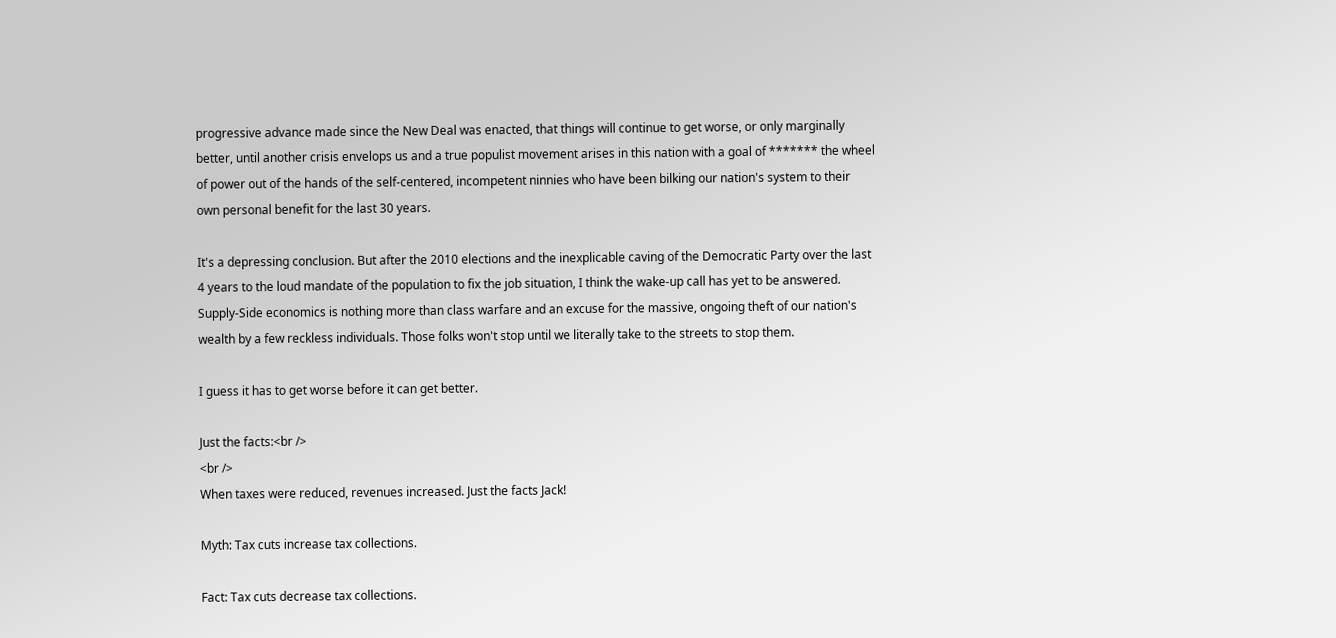progressive advance made since the New Deal was enacted, that things will continue to get worse, or only marginally better, until another crisis envelops us and a true populist movement arises in this nation with a goal of ******* the wheel of power out of the hands of the self-centered, incompetent ninnies who have been bilking our nation's system to their own personal benefit for the last 30 years.

It's a depressing conclusion. But after the 2010 elections and the inexplicable caving of the Democratic Party over the last 4 years to the loud mandate of the population to fix the job situation, I think the wake-up call has yet to be answered. Supply-Side economics is nothing more than class warfare and an excuse for the massive, ongoing theft of our nation's wealth by a few reckless individuals. Those folks won't stop until we literally take to the streets to stop them.

I guess it has to get worse before it can get better.

Just the facts:<br />
<br />
When taxes were reduced, revenues increased. Just the facts Jack!

Myth: Tax cuts increase tax collections.

Fact: Tax cuts decrease tax collections.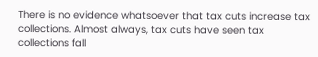There is no evidence whatsoever that tax cuts increase tax collections. Almost always, tax cuts have seen tax collections fall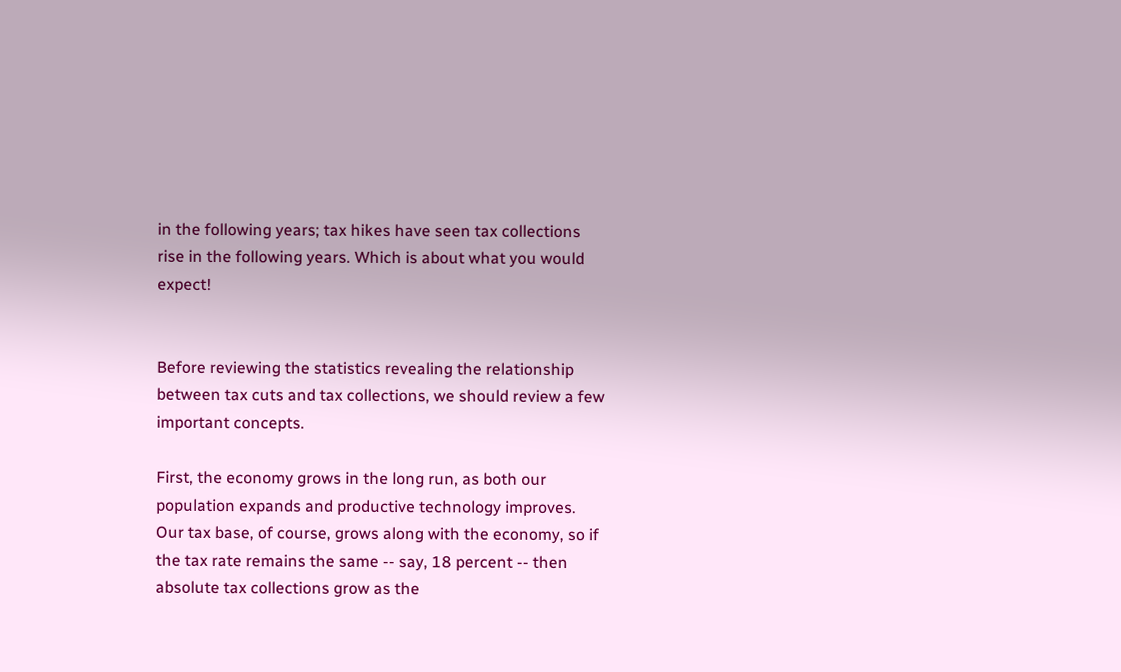in the following years; tax hikes have seen tax collections rise in the following years. Which is about what you would expect!


Before reviewing the statistics revealing the relationship between tax cuts and tax collections, we should review a few important concepts.

First, the economy grows in the long run, as both our population expands and productive technology improves. Our tax base, of course, grows along with the economy, so if the tax rate remains the same -- say, 18 percent -- then absolute tax collections grow as the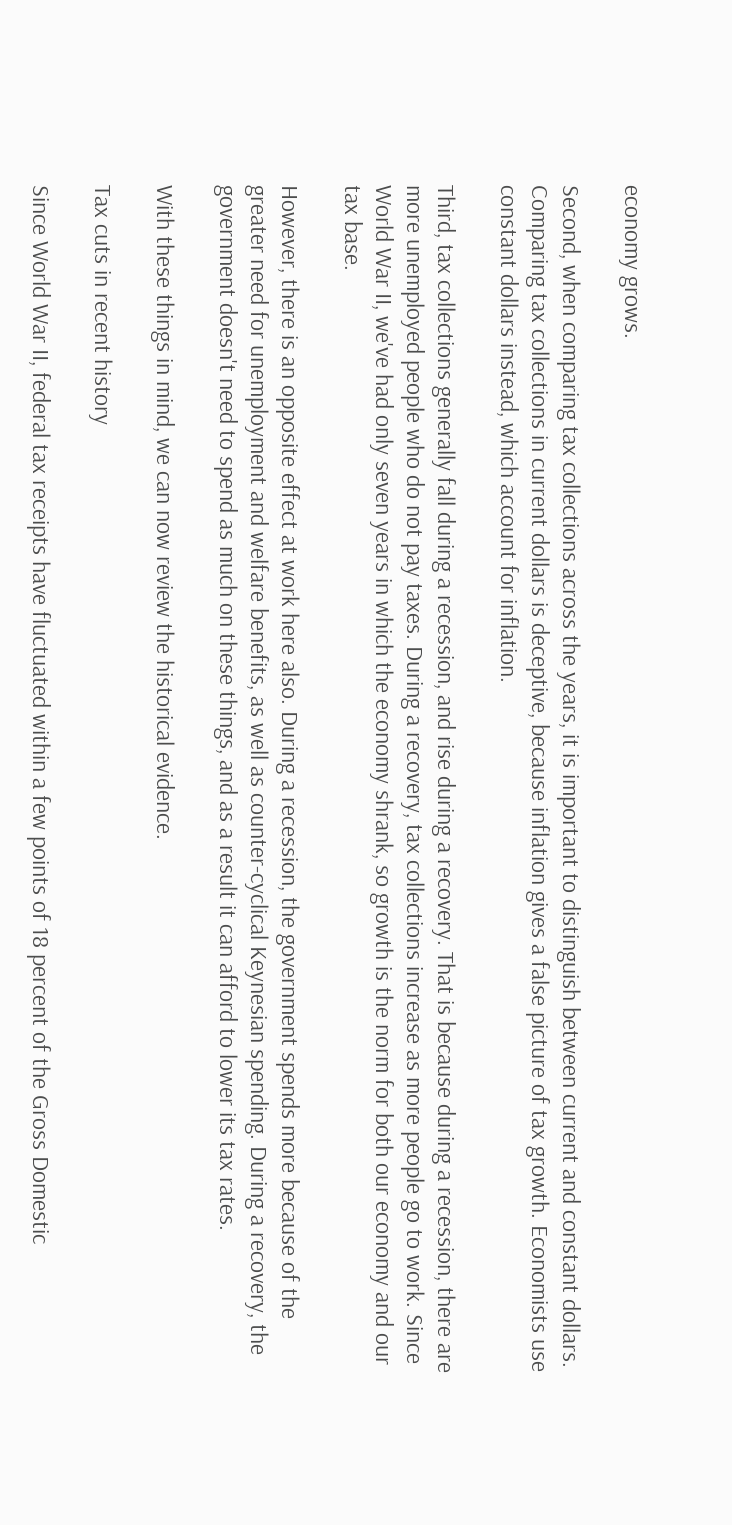economy grows.

Second, when comparing tax collections across the years, it is important to distinguish between current and constant dollars. Comparing tax collections in current dollars is deceptive, because inflation gives a false picture of tax growth. Economists use constant dollars instead, which account for inflation.

Third, tax collections generally fall during a recession, and rise during a recovery. That is because during a recession, there are more unemployed people who do not pay taxes. During a recovery, tax collections increase as more people go to work. Since World War II, we've had only seven years in which the economy shrank, so growth is the norm for both our economy and our tax base.

However, there is an opposite effect at work here also. During a recession, the government spends more because of the greater need for unemployment and welfare benefits, as well as counter-cyclical Keynesian spending. During a recovery, the government doesn't need to spend as much on these things, and as a result it can afford to lower its tax rates.

With these things in mind, we can now review the historical evidence.

Tax cuts in recent history

Since World War II, federal tax receipts have fluctuated within a few points of 18 percent of the Gross Domestic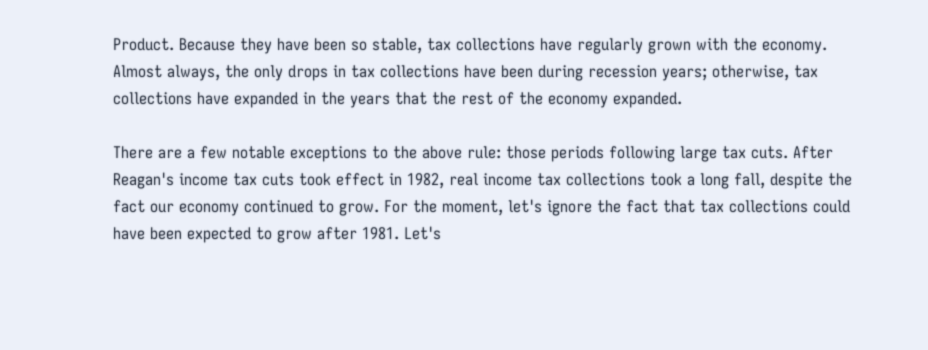Product. Because they have been so stable, tax collections have regularly grown with the economy. Almost always, the only drops in tax collections have been during recession years; otherwise, tax collections have expanded in the years that the rest of the economy expanded.

There are a few notable exceptions to the above rule: those periods following large tax cuts. After Reagan's income tax cuts took effect in 1982, real income tax collections took a long fall, despite the fact our economy continued to grow. For the moment, let's ignore the fact that tax collections could have been expected to grow after 1981. Let's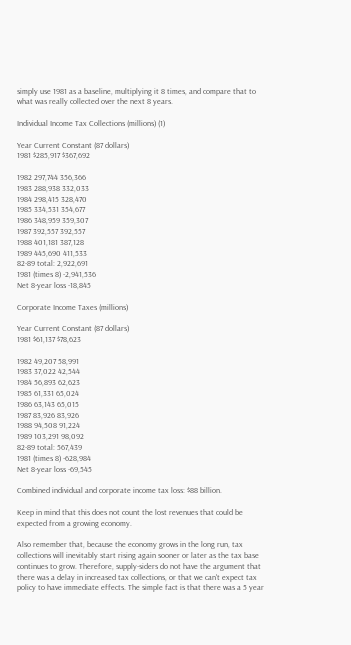simply use 1981 as a baseline, multiplying it 8 times, and compare that to what was really collected over the next 8 years.

Individual Income Tax Collections (millions) (1)

Year Current Constant (87 dollars)
1981 $285,917 $367,692

1982 297,744 356,366
1983 288,938 332,033
1984 298,415 328,470
1985 334,531 354,677
1986 348,959 359,307
1987 392,557 392,557
1988 401,181 387,128
1989 445,690 411,533
82-89 total: 2,922,691
1981 (times 8) -2,941,536
Net 8-year loss -18,845

Corporate Income Taxes (millions)

Year Current Constant (87 dollars)
1981 $61,137 $78,623

1982 49,207 58,991
1983 37,022 42,544
1984 56,893 62,623
1985 61,331 65,024
1986 63,143 65,015
1987 83,926 83,926
1988 94,508 91,224
1989 103,291 98,092
82-89 total: 567,439
1981 (times 8) -628,984
Net 8-year loss -69,545

Combined individual and corporate income tax loss: $88 billion.

Keep in mind that this does not count the lost revenues that could be expected from a growing economy.

Also remember that, because the economy grows in the long run, tax collections will inevitably start rising again sooner or later as the tax base continues to grow. Therefore, supply-siders do not have the argument that there was a delay in increased tax collections, or that we can't expect tax policy to have immediate effects. The simple fact is that there was a 5 year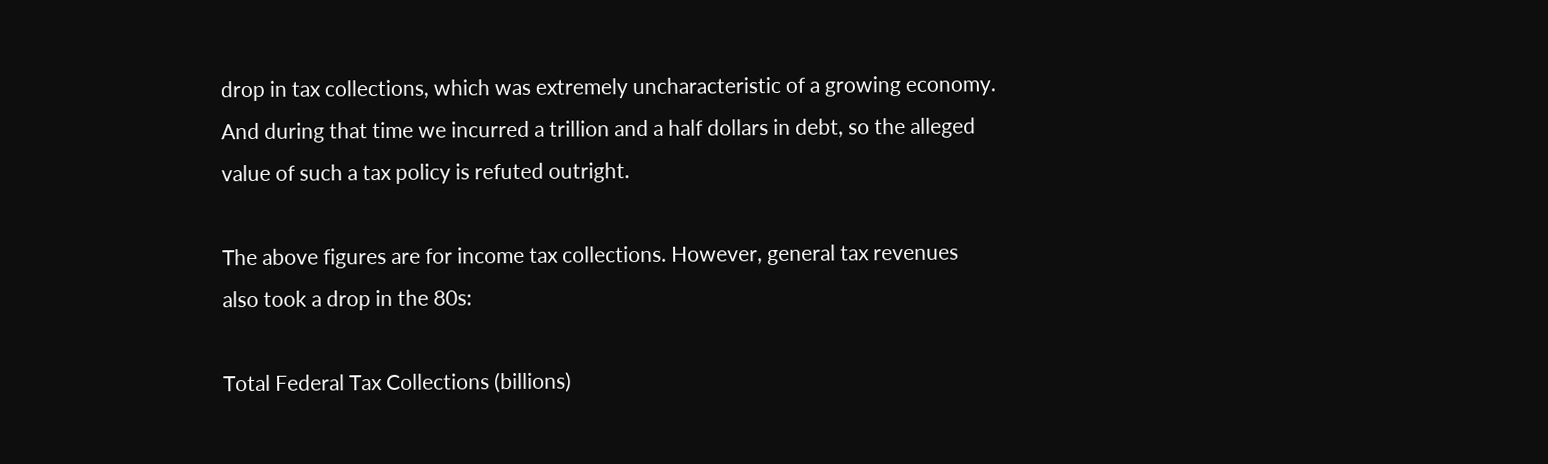drop in tax collections, which was extremely uncharacteristic of a growing economy. And during that time we incurred a trillion and a half dollars in debt, so the alleged value of such a tax policy is refuted outright.

The above figures are for income tax collections. However, general tax revenues also took a drop in the 80s:

Total Federal Tax Collections (billions)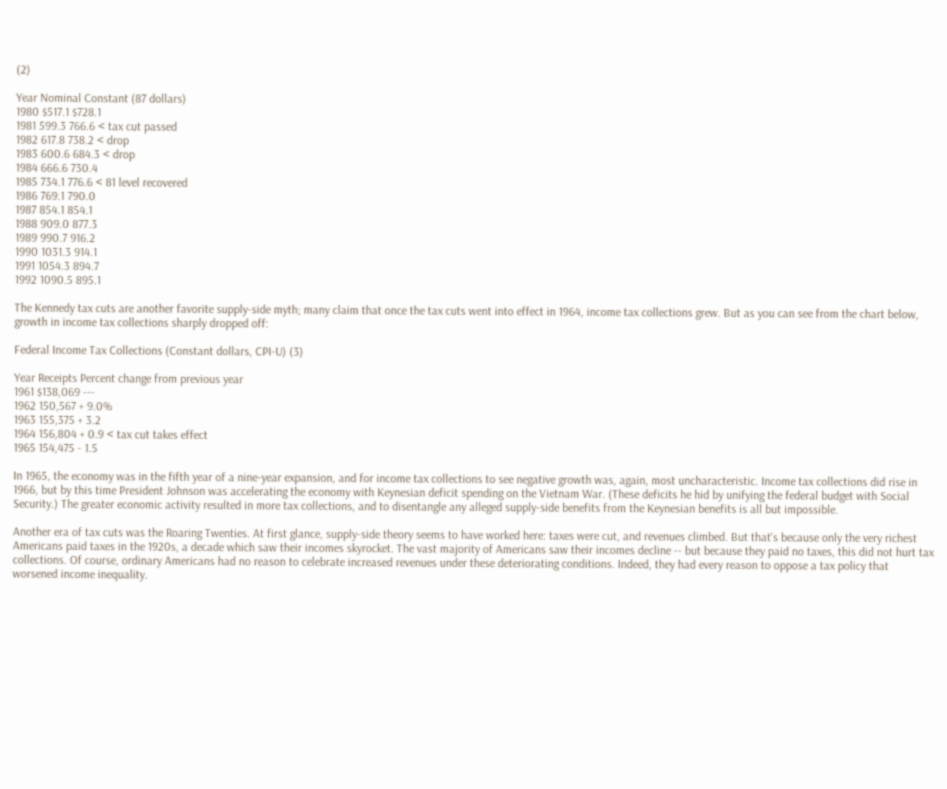(2)

Year Nominal Constant (87 dollars)
1980 $517.1 $728.1
1981 599.3 766.6 < tax cut passed
1982 617.8 738.2 < drop
1983 600.6 684.3 < drop
1984 666.6 730.4
1985 734.1 776.6 < 81 level recovered
1986 769.1 790.0
1987 854.1 854.1
1988 909.0 877.3
1989 990.7 916.2
1990 1031.3 914.1
1991 1054.3 894.7
1992 1090.5 895.1

The Kennedy tax cuts are another favorite supply-side myth; many claim that once the tax cuts went into effect in 1964, income tax collections grew. But as you can see from the chart below, growth in income tax collections sharply dropped off:

Federal Income Tax Collections (Constant dollars, CPI-U) (3)

Year Receipts Percent change from previous year
1961 $138,069 ---
1962 150,567 + 9.0%
1963 155,375 + 3.2
1964 156,804 + 0.9 < tax cut takes effect
1965 154,475 - 1.5

In 1965, the economy was in the fifth year of a nine-year expansion, and for income tax collections to see negative growth was, again, most uncharacteristic. Income tax collections did rise in 1966, but by this time President Johnson was accelerating the economy with Keynesian deficit spending on the Vietnam War. (These deficits he hid by unifying the federal budget with Social Security.) The greater economic activity resulted in more tax collections, and to disentangle any alleged supply-side benefits from the Keynesian benefits is all but impossible.

Another era of tax cuts was the Roaring Twenties. At first glance, supply-side theory seems to have worked here: taxes were cut, and revenues climbed. But that's because only the very richest Americans paid taxes in the 1920s, a decade which saw their incomes skyrocket. The vast majority of Americans saw their incomes decline -- but because they paid no taxes, this did not hurt tax collections. Of course, ordinary Americans had no reason to celebrate increased revenues under these deteriorating conditions. Indeed, they had every reason to oppose a tax policy that worsened income inequality.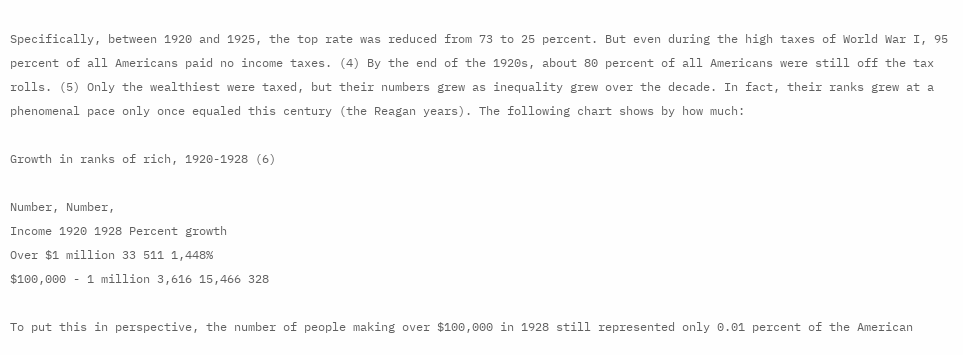Specifically, between 1920 and 1925, the top rate was reduced from 73 to 25 percent. But even during the high taxes of World War I, 95 percent of all Americans paid no income taxes. (4) By the end of the 1920s, about 80 percent of all Americans were still off the tax rolls. (5) Only the wealthiest were taxed, but their numbers grew as inequality grew over the decade. In fact, their ranks grew at a phenomenal pace only once equaled this century (the Reagan years). The following chart shows by how much:

Growth in ranks of rich, 1920-1928 (6)

Number, Number,
Income 1920 1928 Percent growth
Over $1 million 33 511 1,448%
$100,000 - 1 million 3,616 15,466 328

To put this in perspective, the number of people making over $100,000 in 1928 still represented only 0.01 percent of the American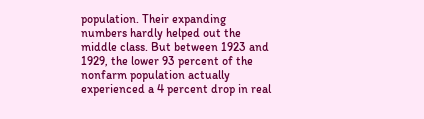population. Their expanding numbers hardly helped out the middle class. But between 1923 and 1929, the lower 93 percent of the nonfarm population actually experienced a 4 percent drop in real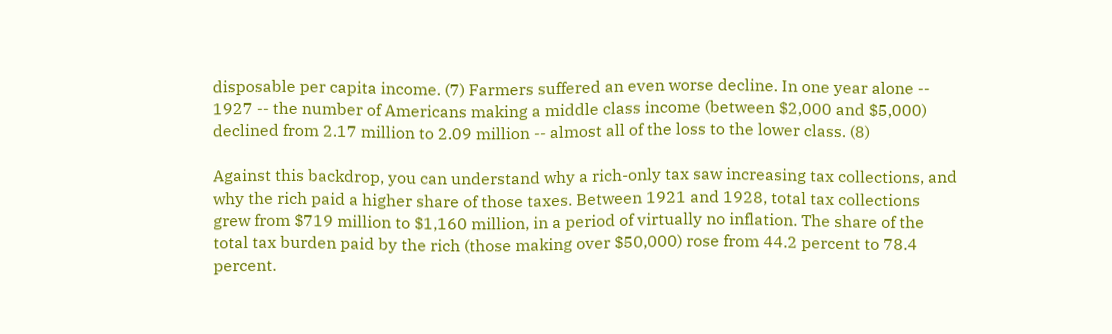disposable per capita income. (7) Farmers suffered an even worse decline. In one year alone -- 1927 -- the number of Americans making a middle class income (between $2,000 and $5,000) declined from 2.17 million to 2.09 million -- almost all of the loss to the lower class. (8)

Against this backdrop, you can understand why a rich-only tax saw increasing tax collections, and why the rich paid a higher share of those taxes. Between 1921 and 1928, total tax collections grew from $719 million to $1,160 million, in a period of virtually no inflation. The share of the total tax burden paid by the rich (those making over $50,000) rose from 44.2 percent to 78.4 percent.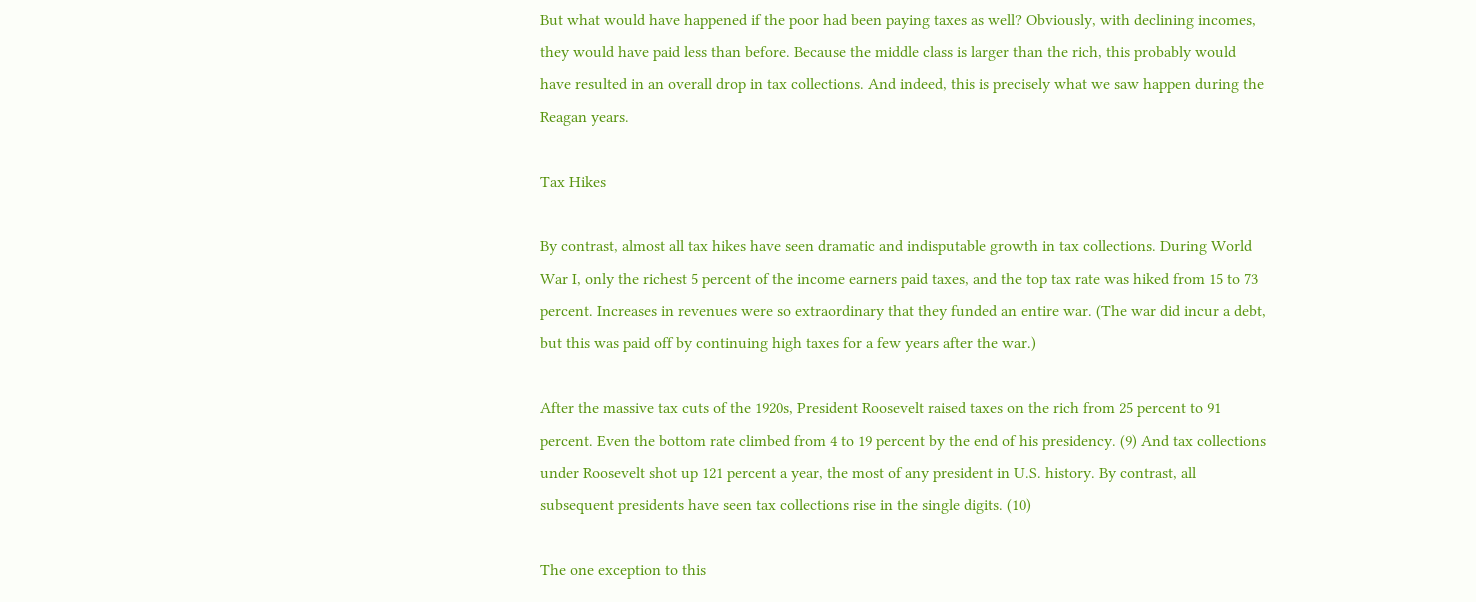But what would have happened if the poor had been paying taxes as well? Obviously, with declining incomes, they would have paid less than before. Because the middle class is larger than the rich, this probably would have resulted in an overall drop in tax collections. And indeed, this is precisely what we saw happen during the Reagan years.

Tax Hikes

By contrast, almost all tax hikes have seen dramatic and indisputable growth in tax collections. During World War I, only the richest 5 percent of the income earners paid taxes, and the top tax rate was hiked from 15 to 73 percent. Increases in revenues were so extraordinary that they funded an entire war. (The war did incur a debt, but this was paid off by continuing high taxes for a few years after the war.)

After the massive tax cuts of the 1920s, President Roosevelt raised taxes on the rich from 25 percent to 91 percent. Even the bottom rate climbed from 4 to 19 percent by the end of his presidency. (9) And tax collections under Roosevelt shot up 121 percent a year, the most of any president in U.S. history. By contrast, all subsequent presidents have seen tax collections rise in the single digits. (10)

The one exception to this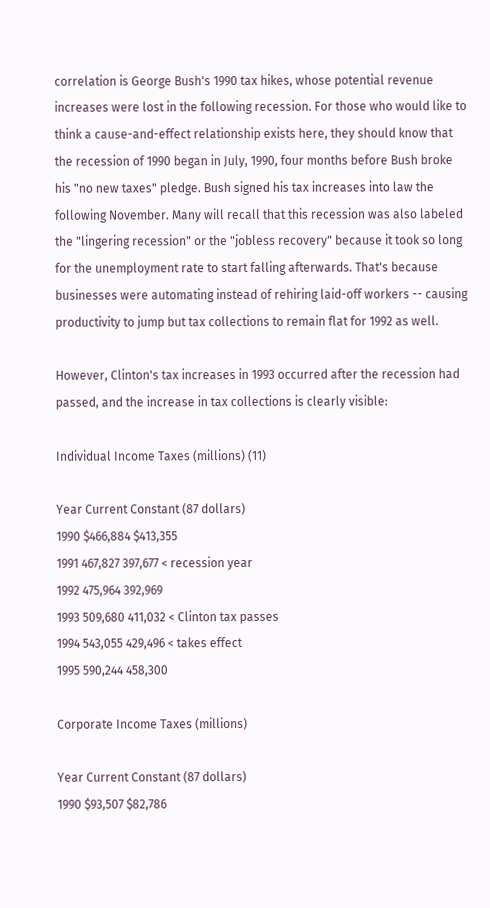correlation is George Bush's 1990 tax hikes, whose potential revenue increases were lost in the following recession. For those who would like to think a cause-and-effect relationship exists here, they should know that the recession of 1990 began in July, 1990, four months before Bush broke his "no new taxes" pledge. Bush signed his tax increases into law the following November. Many will recall that this recession was also labeled the "lingering recession" or the "jobless recovery" because it took so long for the unemployment rate to start falling afterwards. That's because businesses were automating instead of rehiring laid-off workers -- causing productivity to jump but tax collections to remain flat for 1992 as well.

However, Clinton's tax increases in 1993 occurred after the recession had passed, and the increase in tax collections is clearly visible:

Individual Income Taxes (millions) (11)

Year Current Constant (87 dollars)
1990 $466,884 $413,355
1991 467,827 397,677 < recession year
1992 475,964 392,969
1993 509,680 411,032 < Clinton tax passes
1994 543,055 429,496 < takes effect
1995 590,244 458,300

Corporate Income Taxes (millions)

Year Current Constant (87 dollars)
1990 $93,507 $82,786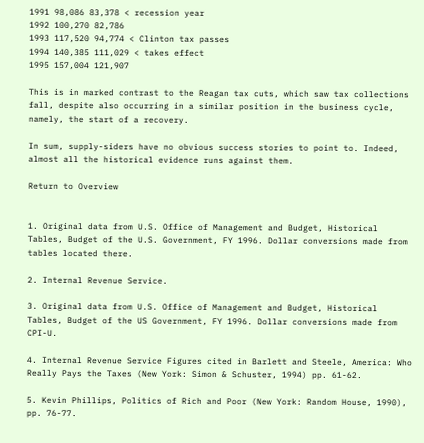1991 98,086 83,378 < recession year
1992 100,270 82,786
1993 117,520 94,774 < Clinton tax passes
1994 140,385 111,029 < takes effect
1995 157,004 121,907

This is in marked contrast to the Reagan tax cuts, which saw tax collections fall, despite also occurring in a similar position in the business cycle, namely, the start of a recovery.

In sum, supply-siders have no obvious success stories to point to. Indeed, almost all the historical evidence runs against them.

Return to Overview


1. Original data from U.S. Office of Management and Budget, Historical Tables, Budget of the U.S. Government, FY 1996. Dollar conversions made from tables located there.

2. Internal Revenue Service.

3. Original data from U.S. Office of Management and Budget, Historical Tables, Budget of the US Government, FY 1996. Dollar conversions made from CPI-U.

4. Internal Revenue Service Figures cited in Barlett and Steele, America: Who Really Pays the Taxes (New York: Simon & Schuster, 1994) pp. 61-62.

5. Kevin Phillips, Politics of Rich and Poor (New York: Random House, 1990), pp. 76-77.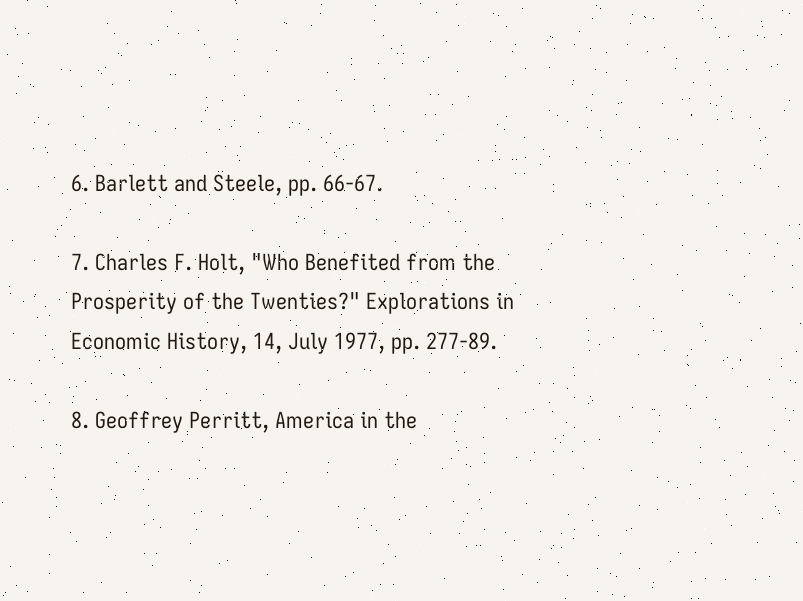6. Barlett and Steele, pp. 66-67.

7. Charles F. Holt, "Who Benefited from the Prosperity of the Twenties?" Explorations in Economic History, 14, July 1977, pp. 277-89.

8. Geoffrey Perritt, America in the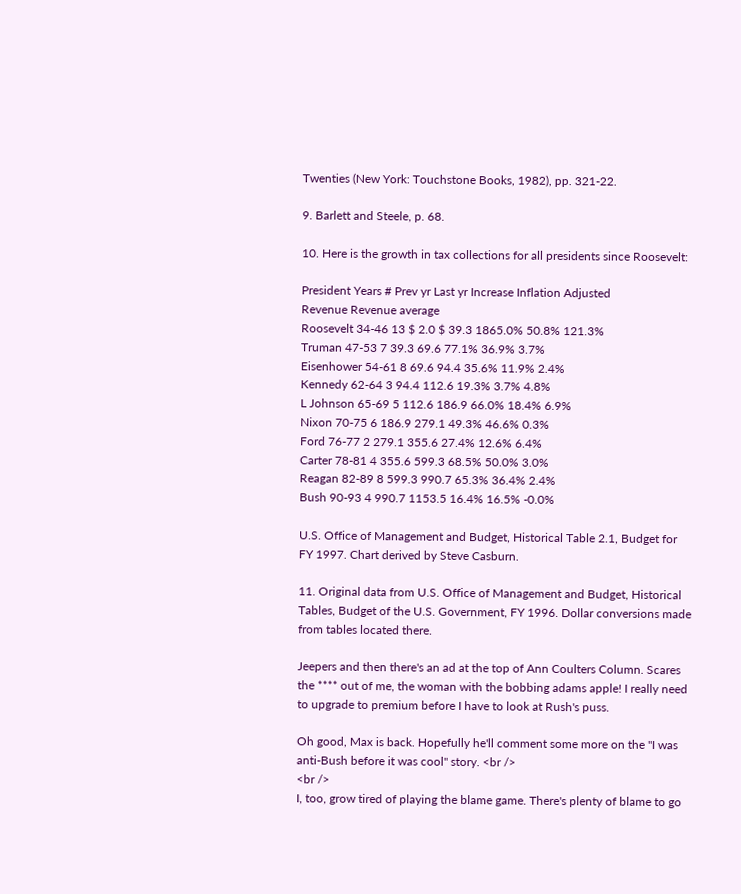Twenties (New York: Touchstone Books, 1982), pp. 321-22.

9. Barlett and Steele, p. 68.

10. Here is the growth in tax collections for all presidents since Roosevelt:

President Years # Prev yr Last yr Increase Inflation Adjusted
Revenue Revenue average
Roosevelt 34-46 13 $ 2.0 $ 39.3 1865.0% 50.8% 121.3%
Truman 47-53 7 39.3 69.6 77.1% 36.9% 3.7%
Eisenhower 54-61 8 69.6 94.4 35.6% 11.9% 2.4%
Kennedy 62-64 3 94.4 112.6 19.3% 3.7% 4.8%
L Johnson 65-69 5 112.6 186.9 66.0% 18.4% 6.9%
Nixon 70-75 6 186.9 279.1 49.3% 46.6% 0.3%
Ford 76-77 2 279.1 355.6 27.4% 12.6% 6.4%
Carter 78-81 4 355.6 599.3 68.5% 50.0% 3.0%
Reagan 82-89 8 599.3 990.7 65.3% 36.4% 2.4%
Bush 90-93 4 990.7 1153.5 16.4% 16.5% -0.0%

U.S. Office of Management and Budget, Historical Table 2.1, Budget for FY 1997. Chart derived by Steve Casburn.

11. Original data from U.S. Office of Management and Budget, Historical Tables, Budget of the U.S. Government, FY 1996. Dollar conversions made from tables located there.

Jeepers and then there's an ad at the top of Ann Coulters Column. Scares the **** out of me, the woman with the bobbing adams apple! I really need to upgrade to premium before I have to look at Rush's puss.

Oh good, Max is back. Hopefully he'll comment some more on the "I was anti-Bush before it was cool" story. <br />
<br />
I, too, grow tired of playing the blame game. There's plenty of blame to go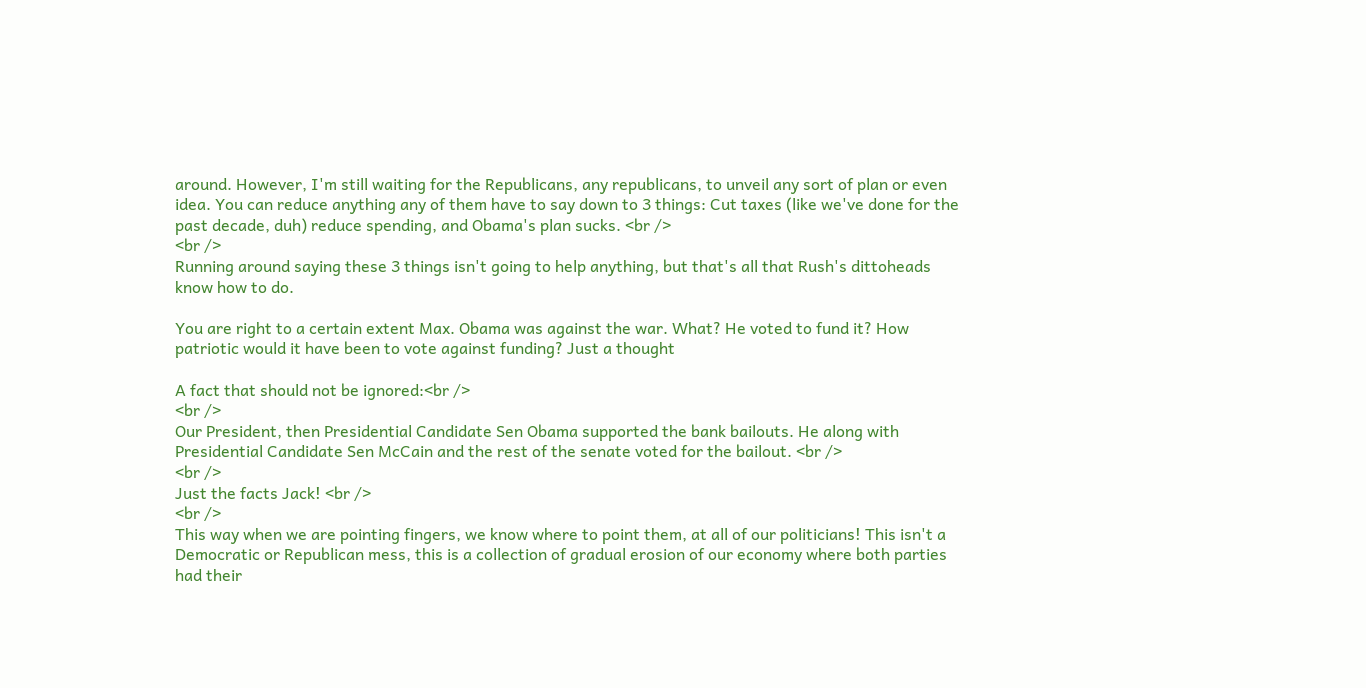around. However, I'm still waiting for the Republicans, any republicans, to unveil any sort of plan or even idea. You can reduce anything any of them have to say down to 3 things: Cut taxes (like we've done for the past decade, duh) reduce spending, and Obama's plan sucks. <br />
<br />
Running around saying these 3 things isn't going to help anything, but that's all that Rush's dittoheads know how to do.

You are right to a certain extent Max. Obama was against the war. What? He voted to fund it? How patriotic would it have been to vote against funding? Just a thought

A fact that should not be ignored:<br />
<br />
Our President, then Presidential Candidate Sen Obama supported the bank bailouts. He along with Presidential Candidate Sen McCain and the rest of the senate voted for the bailout. <br />
<br />
Just the facts Jack! <br />
<br />
This way when we are pointing fingers, we know where to point them, at all of our politicians! This isn't a Democratic or Republican mess, this is a collection of gradual erosion of our economy where both parties had their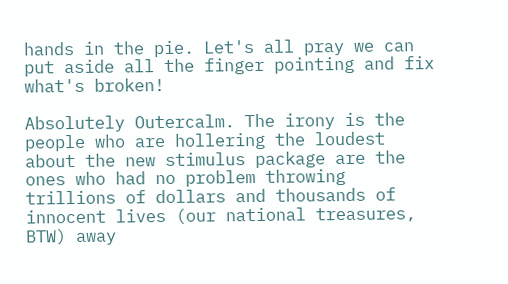hands in the pie. Let's all pray we can put aside all the finger pointing and fix what's broken!

Absolutely Outercalm. The irony is the people who are hollering the loudest about the new stimulus package are the ones who had no problem throwing trillions of dollars and thousands of innocent lives (our national treasures, BTW) away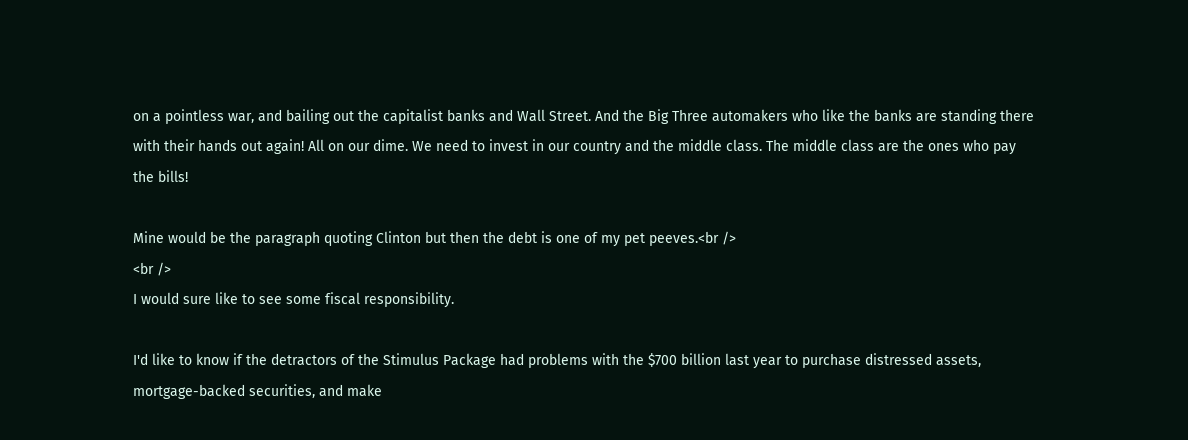on a pointless war, and bailing out the capitalist banks and Wall Street. And the Big Three automakers who like the banks are standing there with their hands out again! All on our dime. We need to invest in our country and the middle class. The middle class are the ones who pay the bills!

Mine would be the paragraph quoting Clinton but then the debt is one of my pet peeves.<br />
<br />
I would sure like to see some fiscal responsibility.

I'd like to know if the detractors of the Stimulus Package had problems with the $700 billion last year to purchase distressed assets, mortgage-backed securities, and make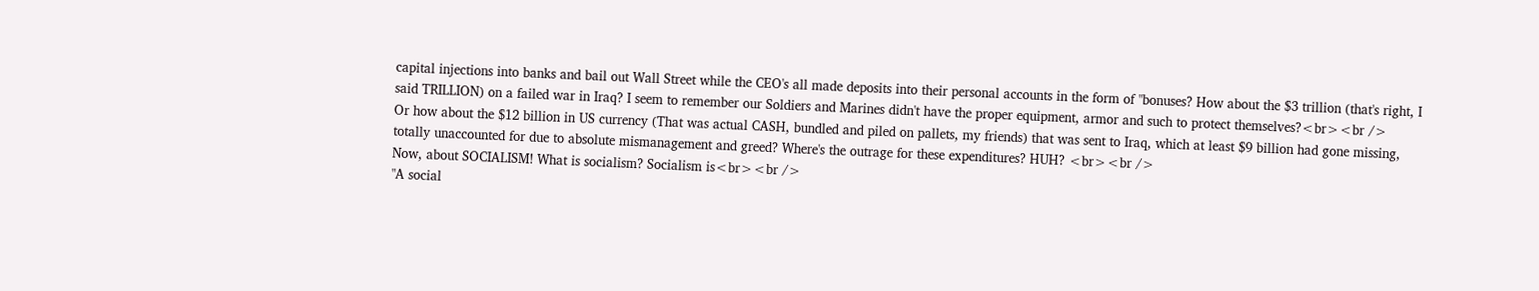capital injections into banks and bail out Wall Street while the CEO's all made deposits into their personal accounts in the form of "bonuses? How about the $3 trillion (that's right, I said TRILLION) on a failed war in Iraq? I seem to remember our Soldiers and Marines didn't have the proper equipment, armor and such to protect themselves?<br><br />
Or how about the $12 billion in US currency (That was actual CASH, bundled and piled on pallets, my friends) that was sent to Iraq, which at least $9 billion had gone missing, totally unaccounted for due to absolute mismanagement and greed? Where's the outrage for these expenditures? HUH? <br><br />
Now, about SOCIALISM! What is socialism? Socialism is<br><br />
"A social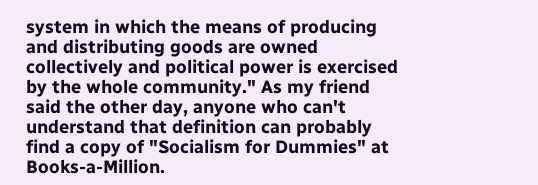system in which the means of producing and distributing goods are owned collectively and political power is exercised by the whole community." As my friend said the other day, anyone who can't understand that definition can probably find a copy of "Socialism for Dummies" at Books-a-Million.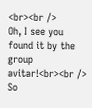<br><br />
Oh, I see you found it by the group avitar!<br><br />
So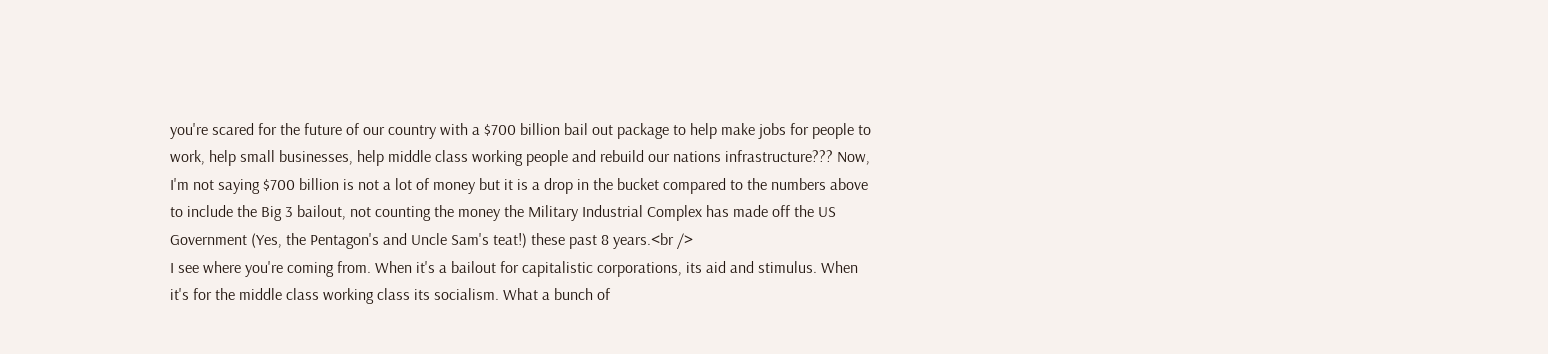you're scared for the future of our country with a $700 billion bail out package to help make jobs for people to work, help small businesses, help middle class working people and rebuild our nations infrastructure??? Now, I'm not saying $700 billion is not a lot of money but it is a drop in the bucket compared to the numbers above to include the Big 3 bailout, not counting the money the Military Industrial Complex has made off the US Government (Yes, the Pentagon's and Uncle Sam's teat!) these past 8 years.<br />
I see where you're coming from. When it's a bailout for capitalistic corporations, its aid and stimulus. When it's for the middle class working class its socialism. What a bunch of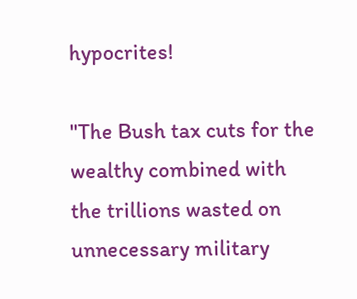hypocrites!

"The Bush tax cuts for the wealthy combined with the trillions wasted on unnecessary military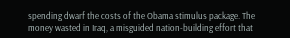spending dwarf the costs of the Obama stimulus package. The money wasted in Iraq, a misguided nation-building effort that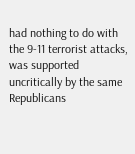had nothing to do with the 9-11 terrorist attacks, was supported uncritically by the same Republicans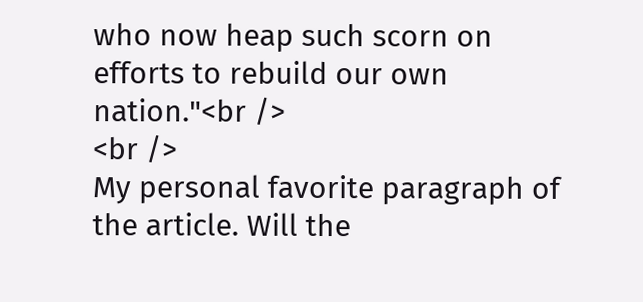who now heap such scorn on efforts to rebuild our own nation."<br />
<br />
My personal favorite paragraph of the article. Will the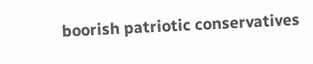boorish patriotic conservatives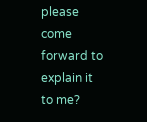please come forward to explain it to me?